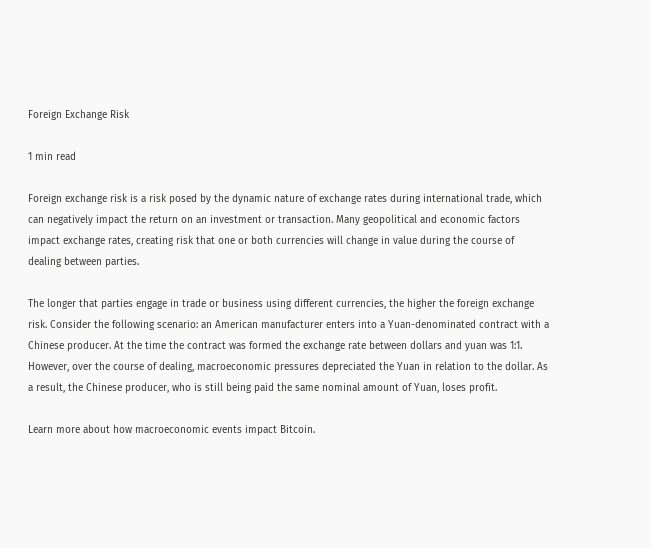Foreign Exchange Risk

1 min read

Foreign exchange risk is a risk posed by the dynamic nature of exchange rates during international trade, which can negatively impact the return on an investment or transaction. Many geopolitical and economic factors impact exchange rates, creating risk that one or both currencies will change in value during the course of dealing between parties.

The longer that parties engage in trade or business using different currencies, the higher the foreign exchange risk. Consider the following scenario: an American manufacturer enters into a Yuan-denominated contract with a Chinese producer. At the time the contract was formed the exchange rate between dollars and yuan was 1:1. However, over the course of dealing, macroeconomic pressures depreciated the Yuan in relation to the dollar. As a result, the Chinese producer, who is still being paid the same nominal amount of Yuan, loses profit.

Learn more about how macroeconomic events impact Bitcoin.